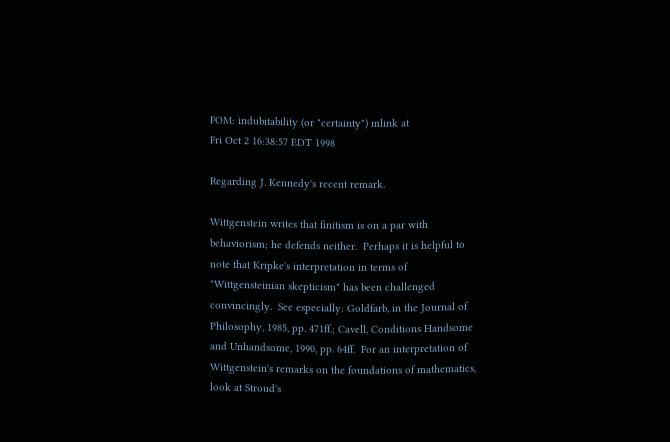FOM: indubitability (or "certainty") mlink at
Fri Oct 2 16:38:57 EDT 1998

Regarding J. Kennedy's recent remark.

Wittgenstein writes that finitism is on a par with
behaviorism; he defends neither.  Perhaps it is helpful to
note that Kripke's interpretation in terms of
"Wittgensteinian skepticism" has been challenged
convincingly.  See especially: Goldfarb, in the Journal of
Philosophy, 1985, pp. 471ff.; Cavell, Conditions Handsome
and Unhandsome, 1990, pp. 64ff.  For an interpretation of
Wittgenstein's remarks on the foundations of mathematics,
look at Stroud's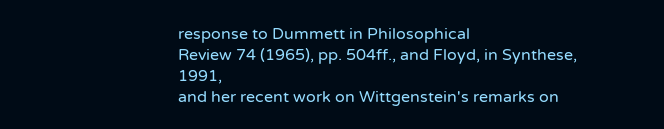response to Dummett in Philosophical
Review 74 (1965), pp. 504ff., and Floyd, in Synthese, 1991,
and her recent work on Wittgenstein's remarks on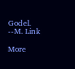Godel.
--M. Link

More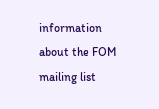information about the FOM mailing list